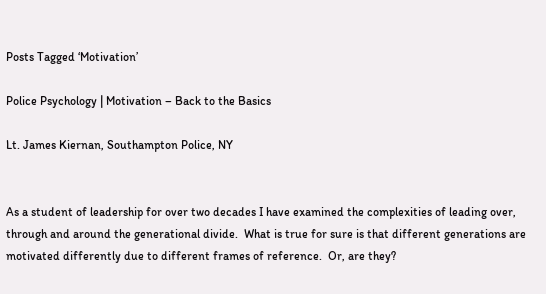Posts Tagged ‘Motivation’

Police Psychology | Motivation – Back to the Basics

Lt. James Kiernan, Southampton Police, NY


As a student of leadership for over two decades I have examined the complexities of leading over, through and around the generational divide.  What is true for sure is that different generations are motivated differently due to different frames of reference.  Or, are they?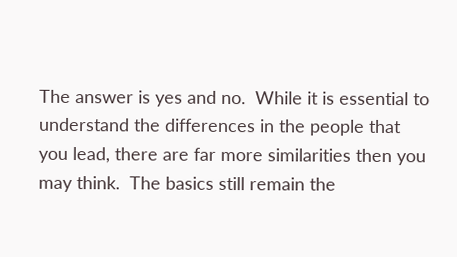The answer is yes and no.  While it is essential to understand the differences in the people that you lead, there are far more similarities then you may think.  The basics still remain the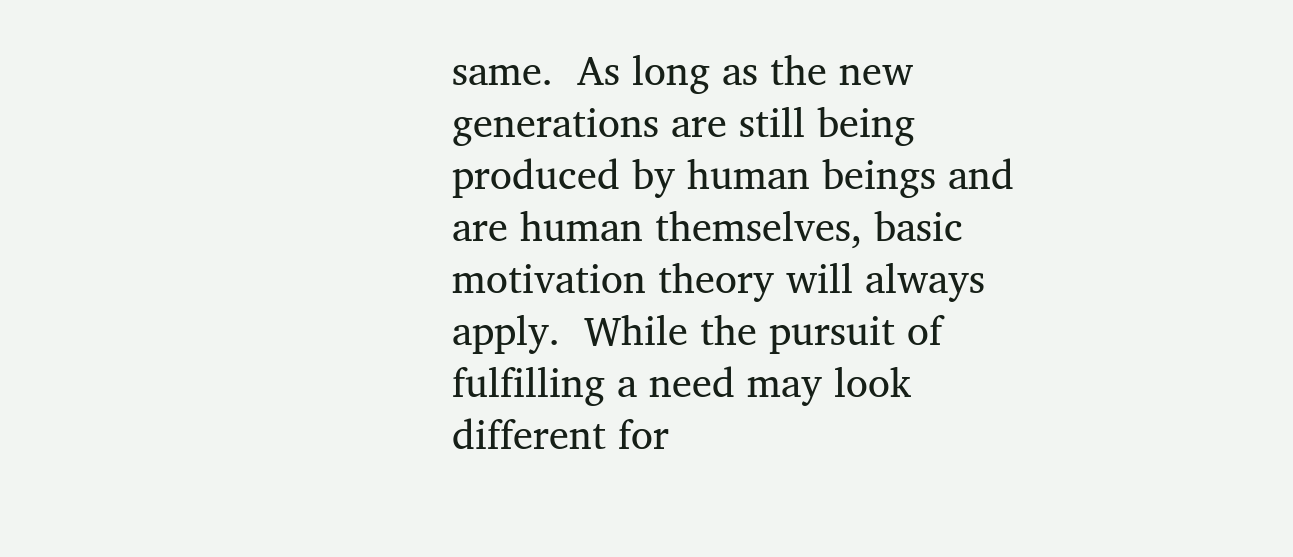same.  As long as the new generations are still being produced by human beings and are human themselves, basic motivation theory will always apply.  While the pursuit of fulfilling a need may look different for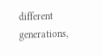different generations,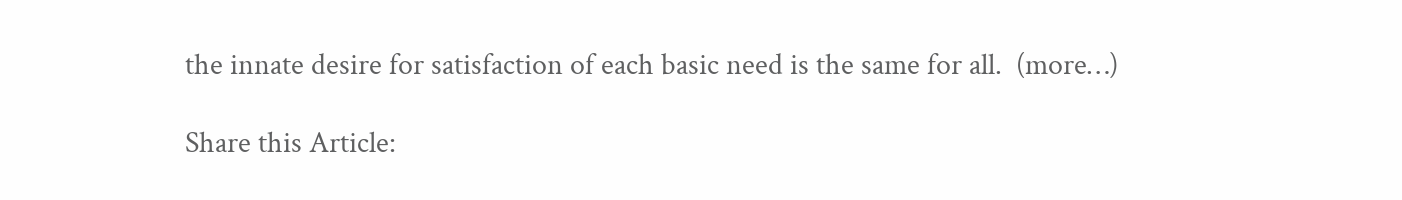the innate desire for satisfaction of each basic need is the same for all.  (more…)

Share this Article: